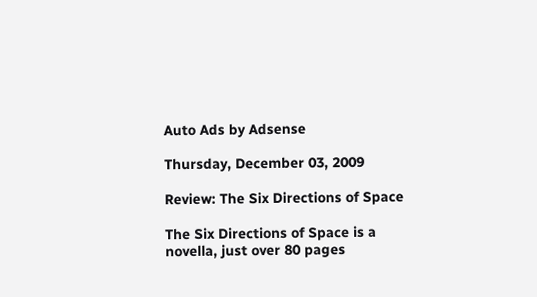Auto Ads by Adsense

Thursday, December 03, 2009

Review: The Six Directions of Space

The Six Directions of Space is a novella, just over 80 pages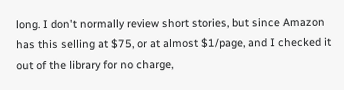long. I don't normally review short stories, but since Amazon has this selling at $75, or at almost $1/page, and I checked it out of the library for no charge,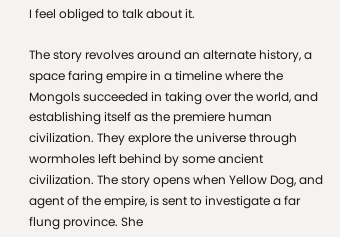I feel obliged to talk about it.

The story revolves around an alternate history, a space faring empire in a timeline where the Mongols succeeded in taking over the world, and establishing itself as the premiere human civilization. They explore the universe through wormholes left behind by some ancient civilization. The story opens when Yellow Dog, and agent of the empire, is sent to investigate a far flung province. She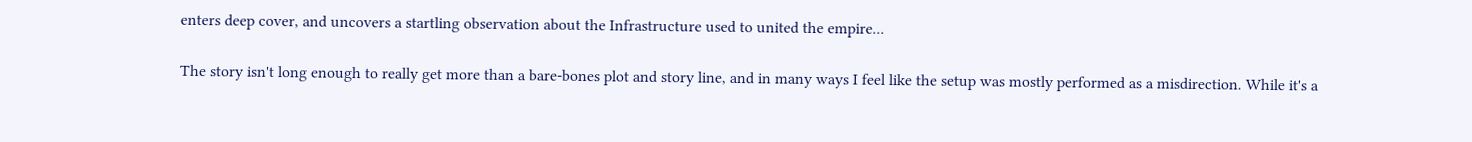enters deep cover, and uncovers a startling observation about the Infrastructure used to united the empire...

The story isn't long enough to really get more than a bare-bones plot and story line, and in many ways I feel like the setup was mostly performed as a misdirection. While it's a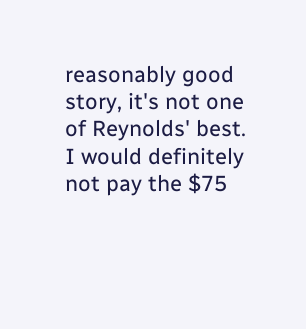reasonably good story, it's not one of Reynolds' best. I would definitely not pay the $75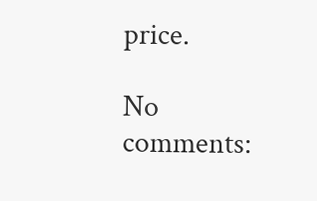price.

No comments: